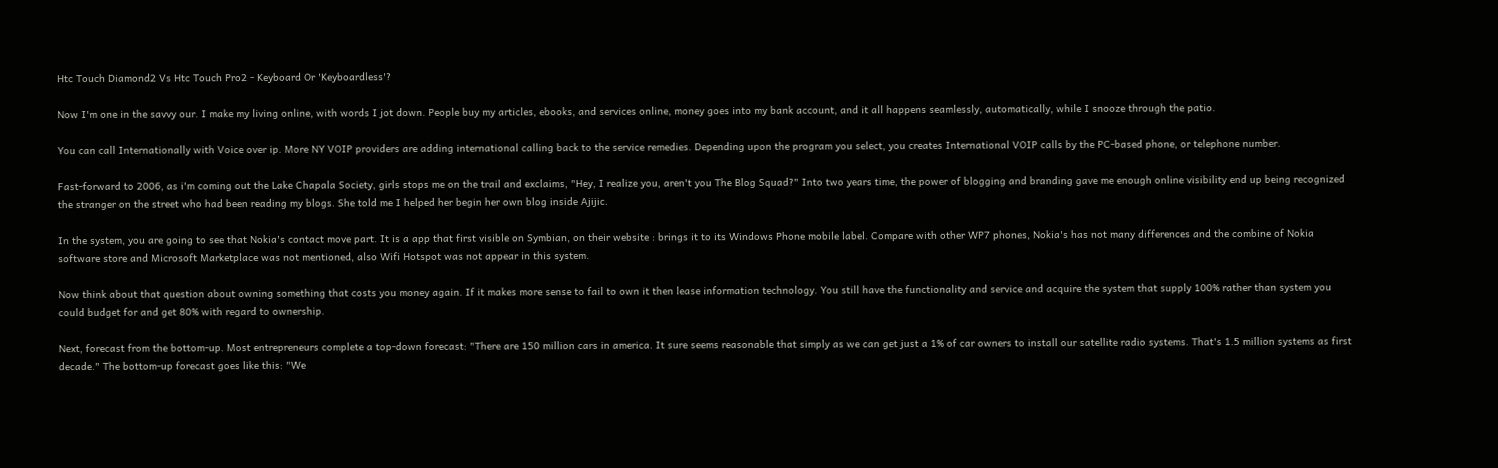Htc Touch Diamond2 Vs Htc Touch Pro2 - Keyboard Or 'Keyboardless'?

Now I'm one in the savvy our. I make my living online, with words I jot down. People buy my articles, ebooks, and services online, money goes into my bank account, and it all happens seamlessly, automatically, while I snooze through the patio.

You can call Internationally with Voice over ip. More NY VOIP providers are adding international calling back to the service remedies. Depending upon the program you select, you creates International VOIP calls by the PC-based phone, or telephone number.

Fast-forward to 2006, as i'm coming out the Lake Chapala Society, girls stops me on the trail and exclaims, "Hey, I realize you, aren't you The Blog Squad?" Into two years time, the power of blogging and branding gave me enough online visibility end up being recognized the stranger on the street who had been reading my blogs. She told me I helped her begin her own blog inside Ajijic.

In the system, you are going to see that Nokia's contact move part. It is a app that first visible on Symbian, on their website : brings it to its Windows Phone mobile label. Compare with other WP7 phones, Nokia's has not many differences and the combine of Nokia software store and Microsoft Marketplace was not mentioned, also Wifi Hotspot was not appear in this system.

Now think about that question about owning something that costs you money again. If it makes more sense to fail to own it then lease information technology. You still have the functionality and service and acquire the system that supply 100% rather than system you could budget for and get 80% with regard to ownership.

Next, forecast from the bottom-up. Most entrepreneurs complete a top-down forecast: "There are 150 million cars in america. It sure seems reasonable that simply as we can get just a 1% of car owners to install our satellite radio systems. That's 1.5 million systems as first decade." The bottom-up forecast goes like this: "We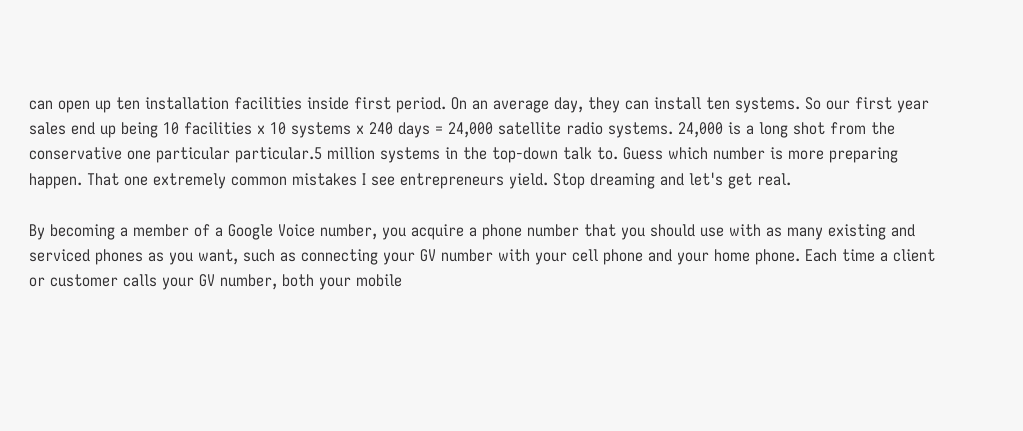can open up ten installation facilities inside first period. On an average day, they can install ten systems. So our first year sales end up being 10 facilities x 10 systems x 240 days = 24,000 satellite radio systems. 24,000 is a long shot from the conservative one particular particular.5 million systems in the top-down talk to. Guess which number is more preparing happen. That one extremely common mistakes I see entrepreneurs yield. Stop dreaming and let's get real.

By becoming a member of a Google Voice number, you acquire a phone number that you should use with as many existing and serviced phones as you want, such as connecting your GV number with your cell phone and your home phone. Each time a client or customer calls your GV number, both your mobile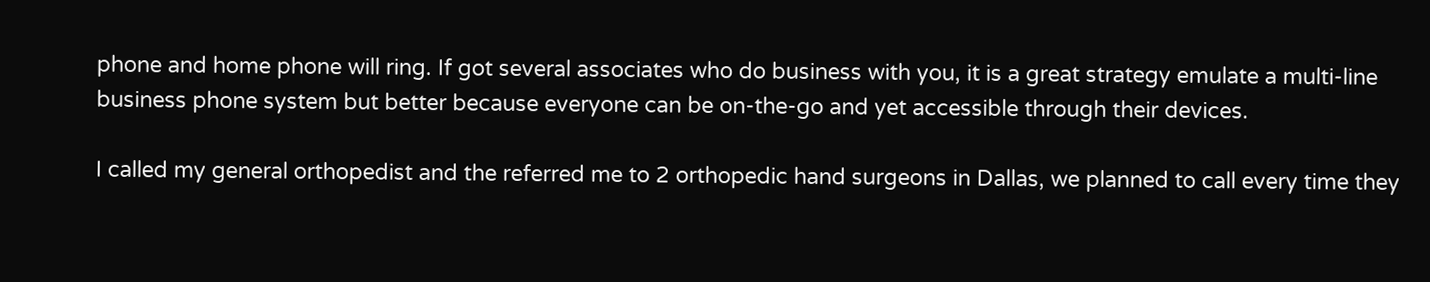phone and home phone will ring. If got several associates who do business with you, it is a great strategy emulate a multi-line business phone system but better because everyone can be on-the-go and yet accessible through their devices.

I called my general orthopedist and the referred me to 2 orthopedic hand surgeons in Dallas, we planned to call every time they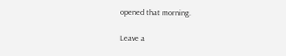opened that morning.

Leave a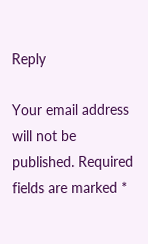Reply

Your email address will not be published. Required fields are marked *